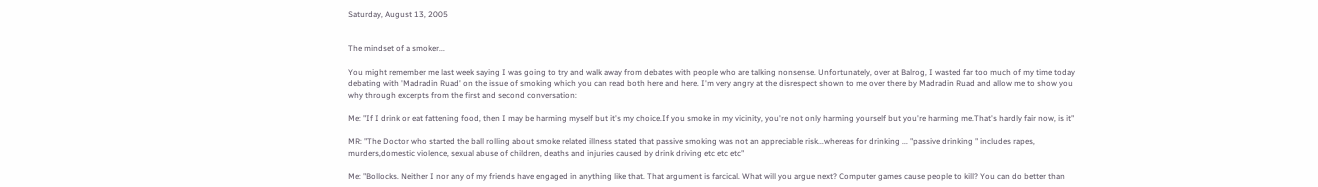Saturday, August 13, 2005


The mindset of a smoker...

You might remember me last week saying I was going to try and walk away from debates with people who are talking nonsense. Unfortunately, over at Balrog, I wasted far too much of my time today debating with 'Madradin Ruad' on the issue of smoking which you can read both here and here. I'm very angry at the disrespect shown to me over there by Madradin Ruad and allow me to show you why through excerpts from the first and second conversation:

Me: "If I drink or eat fattening food, then I may be harming myself but it's my choice.If you smoke in my vicinity, you're not only harming yourself but you're harming me.That's hardly fair now, is it"

MR: "The Doctor who started the ball rolling about smoke related illness stated that passive smoking was not an appreciable risk...whereas for drinking ... "passive drinking " includes rapes, murders,domestic violence, sexual abuse of children, deaths and injuries caused by drink driving etc etc etc"

Me: "Bollocks. Neither I nor any of my friends have engaged in anything like that. That argument is farcical. What will you argue next? Computer games cause people to kill? You can do better than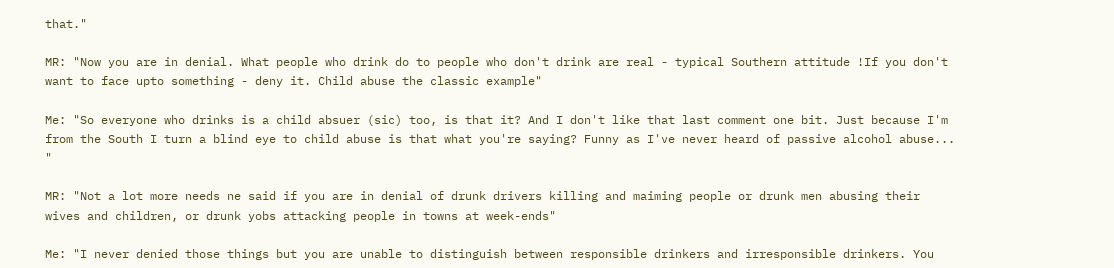that."

MR: "Now you are in denial. What people who drink do to people who don't drink are real - typical Southern attitude !If you don't want to face upto something - deny it. Child abuse the classic example"

Me: "So everyone who drinks is a child absuer (sic) too, is that it? And I don't like that last comment one bit. Just because I'm from the South I turn a blind eye to child abuse is that what you're saying? Funny as I've never heard of passive alcohol abuse... "

MR: "Not a lot more needs ne said if you are in denial of drunk drivers killing and maiming people or drunk men abusing their wives and children, or drunk yobs attacking people in towns at week-ends"

Me: "I never denied those things but you are unable to distinguish between responsible drinkers and irresponsible drinkers. You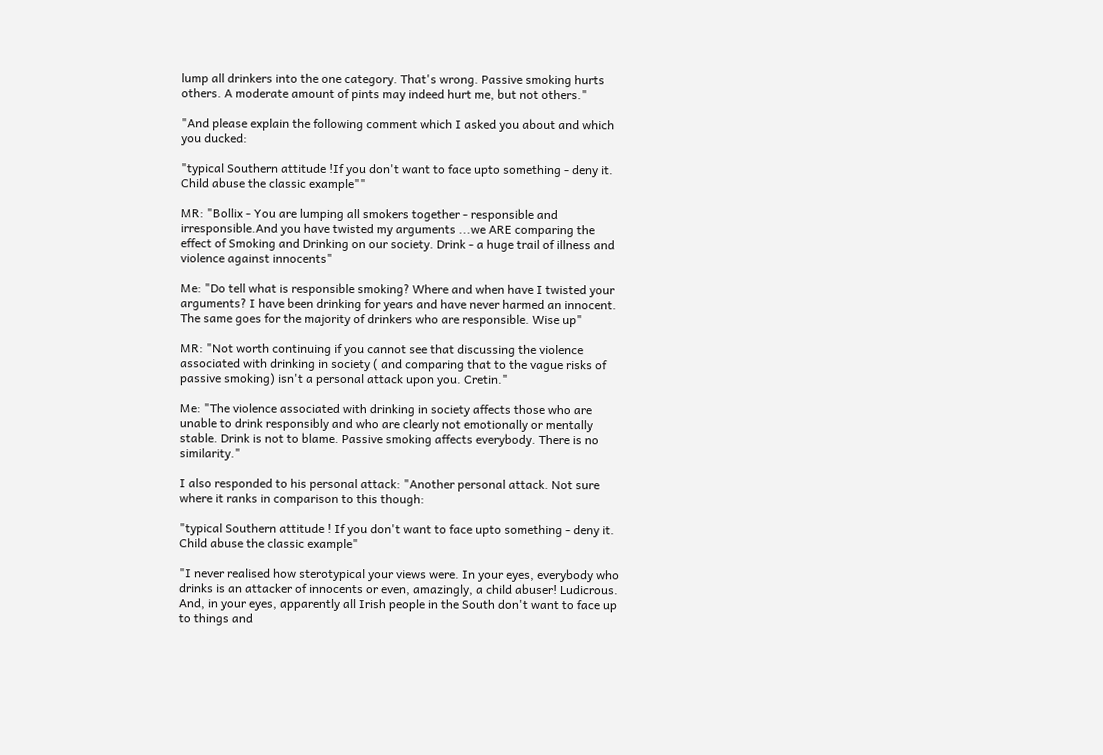lump all drinkers into the one category. That's wrong. Passive smoking hurts others. A moderate amount of pints may indeed hurt me, but not others."

"And please explain the following comment which I asked you about and which you ducked:

"typical Southern attitude !If you don't want to face upto something - deny it. Child abuse the classic example""

MR: "Bollix - You are lumping all smokers together - responsible and irresponsible.And you have twisted my arguments ...we ARE comparing the effect of Smoking and Drinking on our society. Drink - a huge trail of illness and violence against innocents"

Me: "Do tell what is responsible smoking? Where and when have I twisted your arguments? I have been drinking for years and have never harmed an innocent. The same goes for the majority of drinkers who are responsible. Wise up"

MR: "Not worth continuing if you cannot see that discussing the violence associated with drinking in society ( and comparing that to the vague risks of passive smoking) isn't a personal attack upon you. Cretin."

Me: "The violence associated with drinking in society affects those who are unable to drink responsibly and who are clearly not emotionally or mentally stable. Drink is not to blame. Passive smoking affects everybody. There is no similarity."

I also responded to his personal attack: "Another personal attack. Not sure where it ranks in comparison to this though:

"typical Southern attitude ! If you don't want to face upto something - deny it. Child abuse the classic example"

"I never realised how sterotypical your views were. In your eyes, everybody who drinks is an attacker of innocents or even, amazingly, a child abuser! Ludicrous. And, in your eyes, apparently all Irish people in the South don't want to face up to things and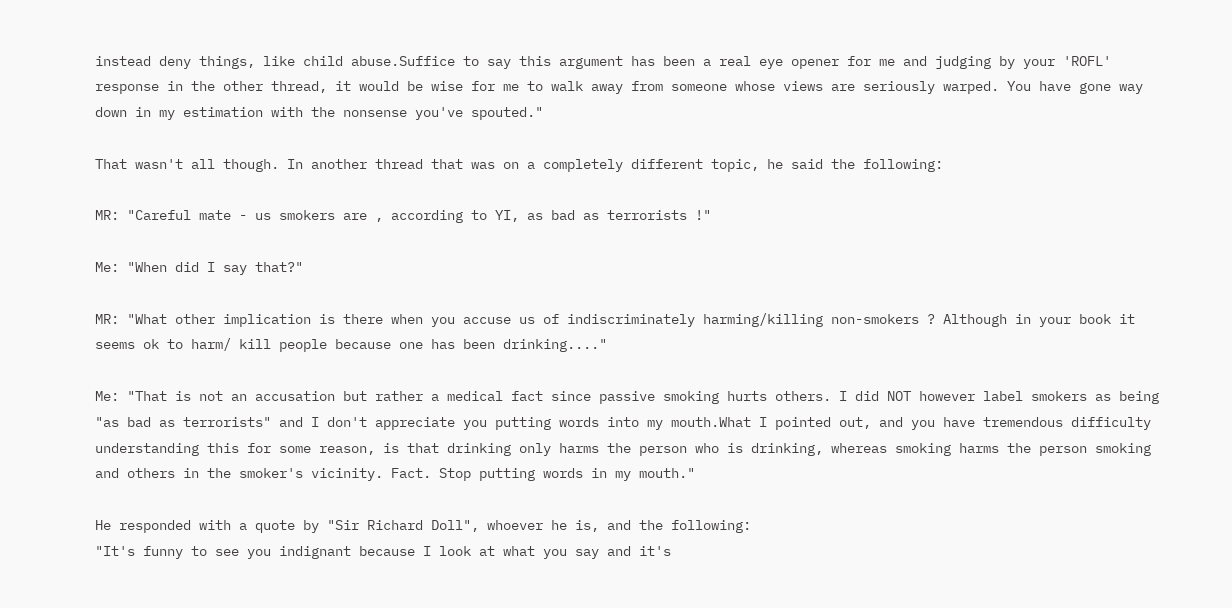instead deny things, like child abuse.Suffice to say this argument has been a real eye opener for me and judging by your 'ROFL' response in the other thread, it would be wise for me to walk away from someone whose views are seriously warped. You have gone way down in my estimation with the nonsense you've spouted."

That wasn't all though. In another thread that was on a completely different topic, he said the following:

MR: "Careful mate - us smokers are , according to YI, as bad as terrorists !"

Me: "When did I say that?"

MR: "What other implication is there when you accuse us of indiscriminately harming/killing non-smokers ? Although in your book it seems ok to harm/ kill people because one has been drinking...."

Me: "That is not an accusation but rather a medical fact since passive smoking hurts others. I did NOT however label smokers as being "as bad as terrorists" and I don't appreciate you putting words into my mouth.What I pointed out, and you have tremendous difficulty understanding this for some reason, is that drinking only harms the person who is drinking, whereas smoking harms the person smoking and others in the smoker's vicinity. Fact. Stop putting words in my mouth."

He responded with a quote by "Sir Richard Doll", whoever he is, and the following:
"It's funny to see you indignant because I look at what you say and it's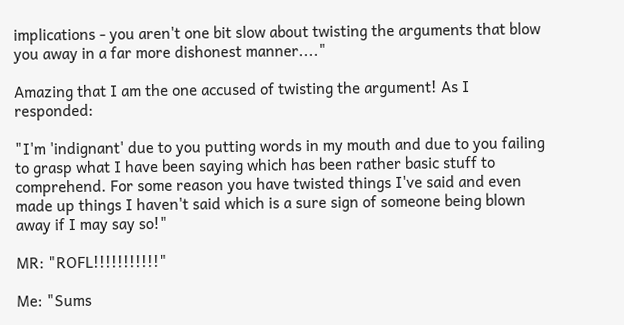implications - you aren't one bit slow about twisting the arguments that blow you away in a far more dishonest manner...."

Amazing that I am the one accused of twisting the argument! As I responded:

"I'm 'indignant' due to you putting words in my mouth and due to you failing to grasp what I have been saying which has been rather basic stuff to comprehend. For some reason you have twisted things I've said and even made up things I haven't said which is a sure sign of someone being blown away if I may say so!"

MR: "ROFL!!!!!!!!!!!"

Me: "Sums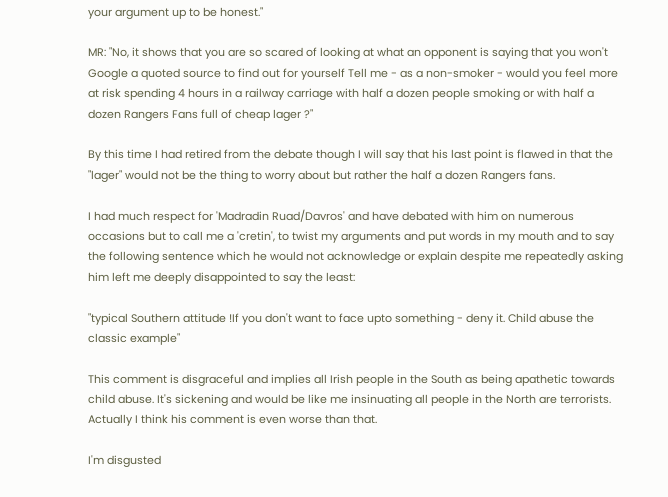your argument up to be honest."

MR: "No, it shows that you are so scared of looking at what an opponent is saying that you won't Google a quoted source to find out for yourself Tell me - as a non-smoker - would you feel more at risk spending 4 hours in a railway carriage with half a dozen people smoking or with half a dozen Rangers Fans full of cheap lager ?"

By this time I had retired from the debate though I will say that his last point is flawed in that the "lager" would not be the thing to worry about but rather the half a dozen Rangers fans.

I had much respect for 'Madradin Ruad/Davros' and have debated with him on numerous occasions but to call me a 'cretin', to twist my arguments and put words in my mouth and to say the following sentence which he would not acknowledge or explain despite me repeatedly asking him left me deeply disappointed to say the least:

"typical Southern attitude !If you don't want to face upto something - deny it. Child abuse the classic example"

This comment is disgraceful and implies all Irish people in the South as being apathetic towards child abuse. It's sickening and would be like me insinuating all people in the North are terrorists. Actually I think his comment is even worse than that.

I'm disgusted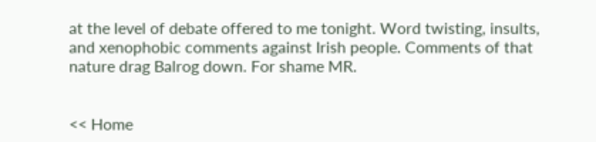at the level of debate offered to me tonight. Word twisting, insults, and xenophobic comments against Irish people. Comments of that nature drag Balrog down. For shame MR.


<< Home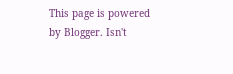This page is powered by Blogger. Isn't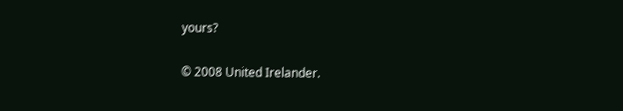yours?

© 2008 United Irelander.